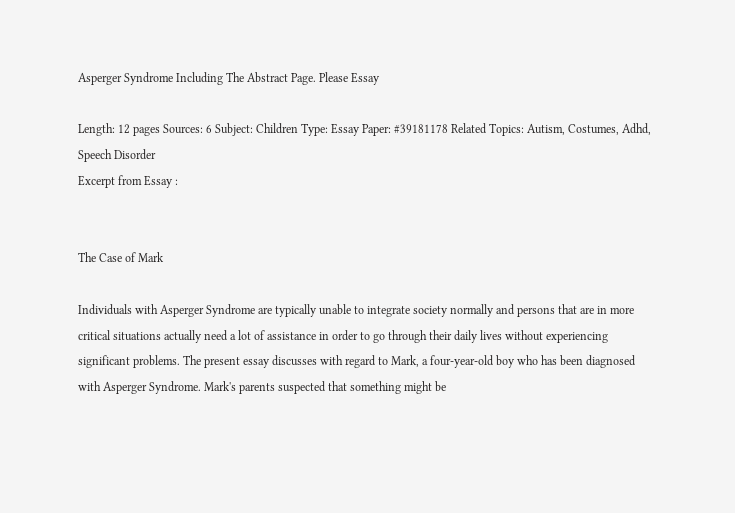Asperger Syndrome Including The Abstract Page. Please Essay

Length: 12 pages Sources: 6 Subject: Children Type: Essay Paper: #39181178 Related Topics: Autism, Costumes, Adhd, Speech Disorder
Excerpt from Essay :


The Case of Mark

Individuals with Asperger Syndrome are typically unable to integrate society normally and persons that are in more critical situations actually need a lot of assistance in order to go through their daily lives without experiencing significant problems. The present essay discusses with regard to Mark, a four-year-old boy who has been diagnosed with Asperger Syndrome. Mark's parents suspected that something might be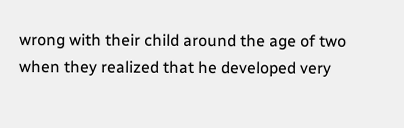wrong with their child around the age of two when they realized that he developed very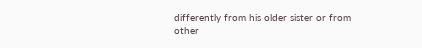differently from his older sister or from other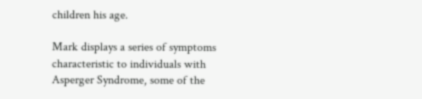children his age.

Mark displays a series of symptoms characteristic to individuals with Asperger Syndrome, some of the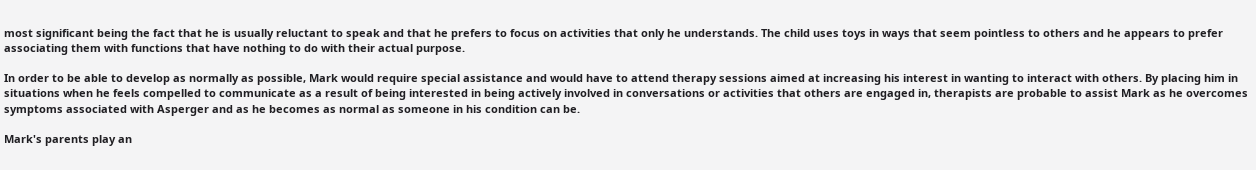most significant being the fact that he is usually reluctant to speak and that he prefers to focus on activities that only he understands. The child uses toys in ways that seem pointless to others and he appears to prefer associating them with functions that have nothing to do with their actual purpose.

In order to be able to develop as normally as possible, Mark would require special assistance and would have to attend therapy sessions aimed at increasing his interest in wanting to interact with others. By placing him in situations when he feels compelled to communicate as a result of being interested in being actively involved in conversations or activities that others are engaged in, therapists are probable to assist Mark as he overcomes symptoms associated with Asperger and as he becomes as normal as someone in his condition can be.

Mark's parents play an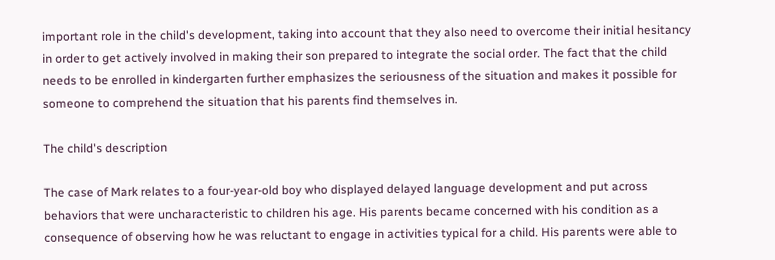important role in the child's development, taking into account that they also need to overcome their initial hesitancy in order to get actively involved in making their son prepared to integrate the social order. The fact that the child needs to be enrolled in kindergarten further emphasizes the seriousness of the situation and makes it possible for someone to comprehend the situation that his parents find themselves in.

The child's description

The case of Mark relates to a four-year-old boy who displayed delayed language development and put across behaviors that were uncharacteristic to children his age. His parents became concerned with his condition as a consequence of observing how he was reluctant to engage in activities typical for a child. His parents were able to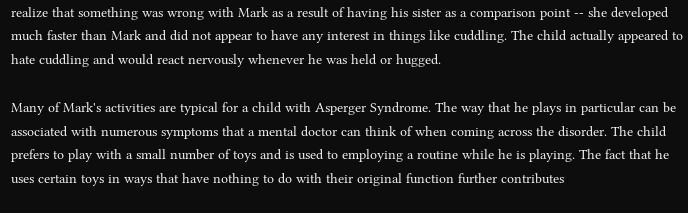realize that something was wrong with Mark as a result of having his sister as a comparison point -- she developed much faster than Mark and did not appear to have any interest in things like cuddling. The child actually appeared to hate cuddling and would react nervously whenever he was held or hugged.

Many of Mark's activities are typical for a child with Asperger Syndrome. The way that he plays in particular can be associated with numerous symptoms that a mental doctor can think of when coming across the disorder. The child prefers to play with a small number of toys and is used to employing a routine while he is playing. The fact that he uses certain toys in ways that have nothing to do with their original function further contributes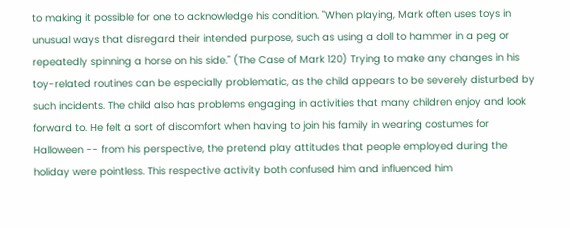to making it possible for one to acknowledge his condition. "When playing, Mark often uses toys in unusual ways that disregard their intended purpose, such as using a doll to hammer in a peg or repeatedly spinning a horse on his side." (The Case of Mark 120) Trying to make any changes in his toy-related routines can be especially problematic, as the child appears to be severely disturbed by such incidents. The child also has problems engaging in activities that many children enjoy and look forward to. He felt a sort of discomfort when having to join his family in wearing costumes for Halloween -- from his perspective, the pretend play attitudes that people employed during the holiday were pointless. This respective activity both confused him and influenced him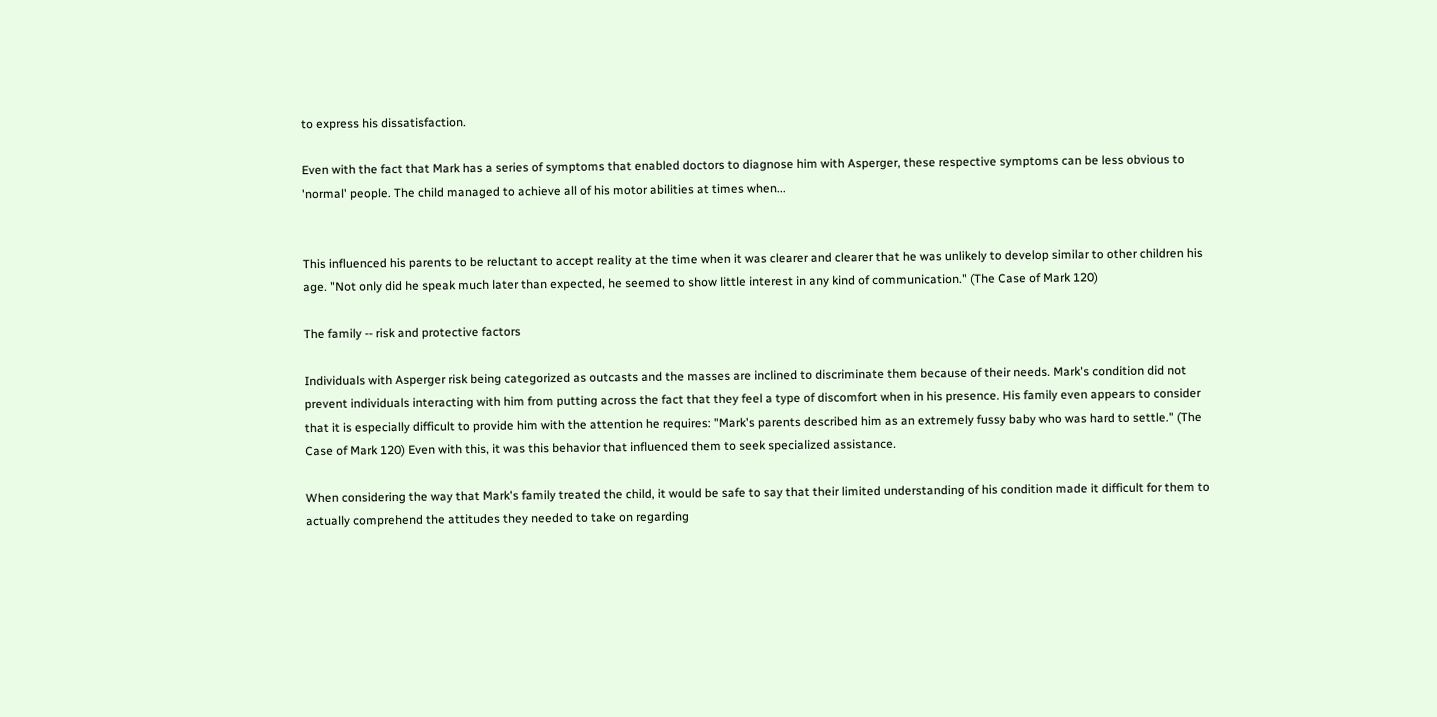to express his dissatisfaction.

Even with the fact that Mark has a series of symptoms that enabled doctors to diagnose him with Asperger, these respective symptoms can be less obvious to 'normal' people. The child managed to achieve all of his motor abilities at times when...


This influenced his parents to be reluctant to accept reality at the time when it was clearer and clearer that he was unlikely to develop similar to other children his age. "Not only did he speak much later than expected, he seemed to show little interest in any kind of communication." (The Case of Mark 120)

The family -- risk and protective factors

Individuals with Asperger risk being categorized as outcasts and the masses are inclined to discriminate them because of their needs. Mark's condition did not prevent individuals interacting with him from putting across the fact that they feel a type of discomfort when in his presence. His family even appears to consider that it is especially difficult to provide him with the attention he requires: "Mark's parents described him as an extremely fussy baby who was hard to settle." (The Case of Mark 120) Even with this, it was this behavior that influenced them to seek specialized assistance.

When considering the way that Mark's family treated the child, it would be safe to say that their limited understanding of his condition made it difficult for them to actually comprehend the attitudes they needed to take on regarding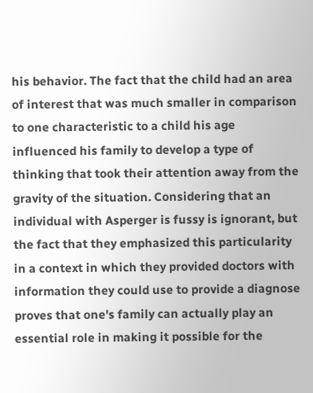his behavior. The fact that the child had an area of interest that was much smaller in comparison to one characteristic to a child his age influenced his family to develop a type of thinking that took their attention away from the gravity of the situation. Considering that an individual with Asperger is fussy is ignorant, but the fact that they emphasized this particularity in a context in which they provided doctors with information they could use to provide a diagnose proves that one's family can actually play an essential role in making it possible for the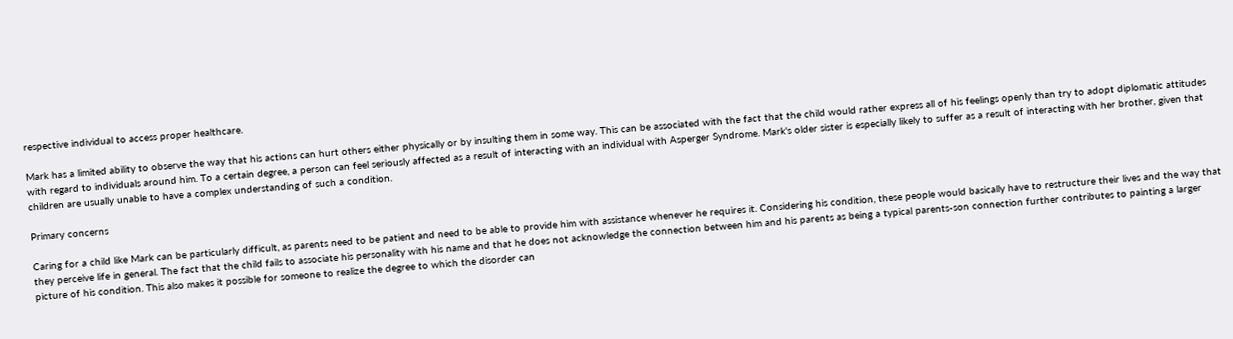respective individual to access proper healthcare.

Mark has a limited ability to observe the way that his actions can hurt others either physically or by insulting them in some way. This can be associated with the fact that the child would rather express all of his feelings openly than try to adopt diplomatic attitudes with regard to individuals around him. To a certain degree, a person can feel seriously affected as a result of interacting with an individual with Asperger Syndrome. Mark's older sister is especially likely to suffer as a result of interacting with her brother, given that children are usually unable to have a complex understanding of such a condition.

Primary concerns

Caring for a child like Mark can be particularly difficult, as parents need to be patient and need to be able to provide him with assistance whenever he requires it. Considering his condition, these people would basically have to restructure their lives and the way that they perceive life in general. The fact that the child fails to associate his personality with his name and that he does not acknowledge the connection between him and his parents as being a typical parents-son connection further contributes to painting a larger picture of his condition. This also makes it possible for someone to realize the degree to which the disorder can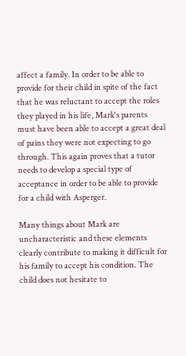affect a family. In order to be able to provide for their child in spite of the fact that he was reluctant to accept the roles they played in his life, Mark's parents must have been able to accept a great deal of pains they were not expecting to go through. This again proves that a tutor needs to develop a special type of acceptance in order to be able to provide for a child with Asperger.

Many things about Mark are uncharacteristic and these elements clearly contribute to making it difficult for his family to accept his condition. The child does not hesitate to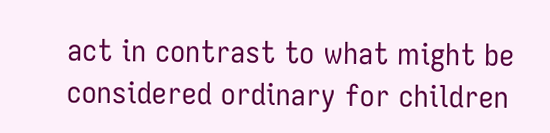act in contrast to what might be considered ordinary for children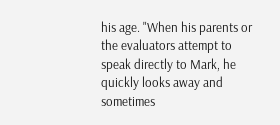his age. "When his parents or the evaluators attempt to speak directly to Mark, he quickly looks away and sometimes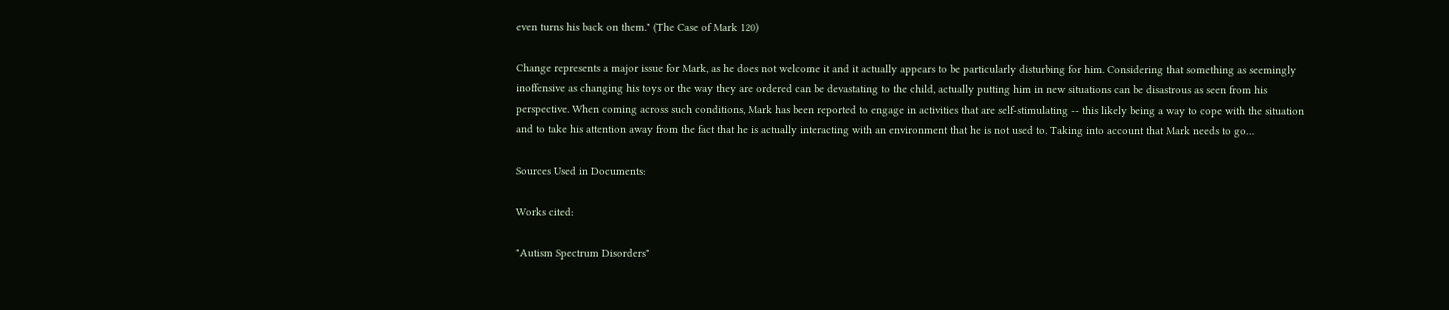even turns his back on them." (The Case of Mark 120)

Change represents a major issue for Mark, as he does not welcome it and it actually appears to be particularly disturbing for him. Considering that something as seemingly inoffensive as changing his toys or the way they are ordered can be devastating to the child, actually putting him in new situations can be disastrous as seen from his perspective. When coming across such conditions, Mark has been reported to engage in activities that are self-stimulating -- this likely being a way to cope with the situation and to take his attention away from the fact that he is actually interacting with an environment that he is not used to. Taking into account that Mark needs to go…

Sources Used in Documents:

Works cited:

"Autism Spectrum Disorders"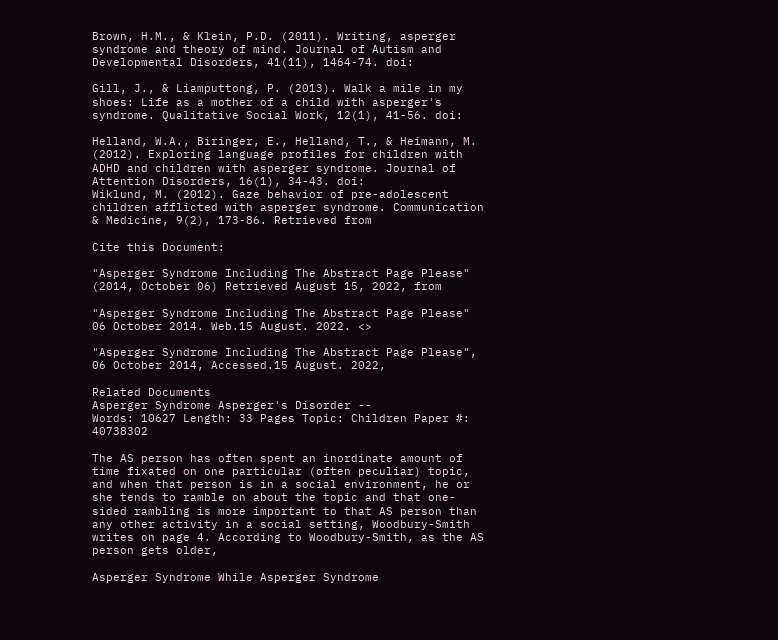Brown, H.M., & Klein, P.D. (2011). Writing, asperger syndrome and theory of mind. Journal of Autism and Developmental Disorders, 41(11), 1464-74. doi:

Gill, J., & Liamputtong, P. (2013). Walk a mile in my shoes: Life as a mother of a child with asperger's syndrome. Qualitative Social Work, 12(1), 41-56. doi:

Helland, W.A., Biringer, E., Helland, T., & Heimann, M. (2012). Exploring language profiles for children with ADHD and children with asperger syndrome. Journal of Attention Disorders, 16(1), 34-43. doi:
Wiklund, M. (2012). Gaze behavior of pre-adolescent children afflicted with asperger syndrome. Communication & Medicine, 9(2), 173-86. Retrieved from

Cite this Document:

"Asperger Syndrome Including The Abstract Page Please" (2014, October 06) Retrieved August 15, 2022, from

"Asperger Syndrome Including The Abstract Page Please" 06 October 2014. Web.15 August. 2022. <>

"Asperger Syndrome Including The Abstract Page Please", 06 October 2014, Accessed.15 August. 2022,

Related Documents
Asperger Syndrome Asperger's Disorder --
Words: 10627 Length: 33 Pages Topic: Children Paper #: 40738302

The AS person has often spent an inordinate amount of time fixated on one particular (often peculiar) topic, and when that person is in a social environment, he or she tends to ramble on about the topic and that one-sided rambling is more important to that AS person than any other activity in a social setting, Woodbury-Smith writes on page 4. According to Woodbury-Smith, as the AS person gets older,

Asperger Syndrome While Asperger Syndrome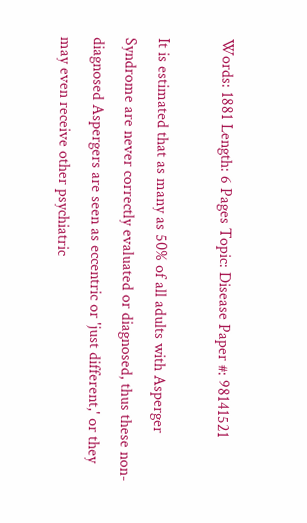Words: 1881 Length: 6 Pages Topic: Disease Paper #: 98141521

It is estimated that as many as 50% of all adults with Asperger Syndrome are never correctly evaluated or diagnosed, thus these non-diagnosed Aspergers are seen as eccentric or 'just different,' or they may even receive other psychiatric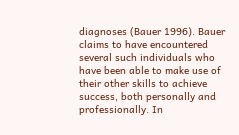diagnoses (Bauer 1996). Bauer claims to have encountered several such individuals who have been able to make use of their other skills to achieve success, both personally and professionally. In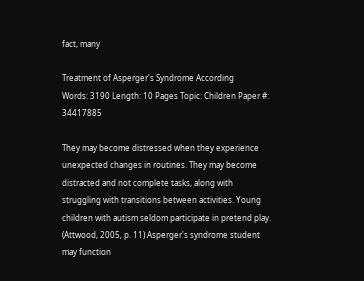fact, many

Treatment of Asperger's Syndrome According
Words: 3190 Length: 10 Pages Topic: Children Paper #: 34417885

They may become distressed when they experience unexpected changes in routines. They may become distracted and not complete tasks, along with struggling with transitions between activities. Young children with autism seldom participate in pretend play. (Attwood, 2005, p. 11) Asperger's syndrome student may function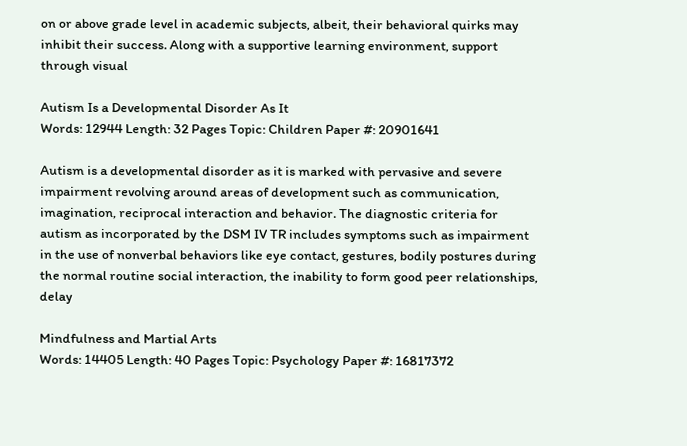on or above grade level in academic subjects, albeit, their behavioral quirks may inhibit their success. Along with a supportive learning environment, support through visual

Autism Is a Developmental Disorder As It
Words: 12944 Length: 32 Pages Topic: Children Paper #: 20901641

Autism is a developmental disorder as it is marked with pervasive and severe impairment revolving around areas of development such as communication, imagination, reciprocal interaction and behavior. The diagnostic criteria for autism as incorporated by the DSM IV TR includes symptoms such as impairment in the use of nonverbal behaviors like eye contact, gestures, bodily postures during the normal routine social interaction, the inability to form good peer relationships, delay

Mindfulness and Martial Arts
Words: 14405 Length: 40 Pages Topic: Psychology Paper #: 16817372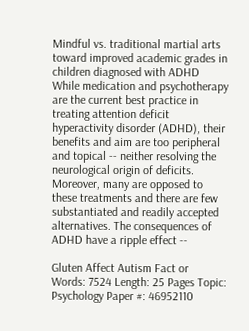Mindful vs. traditional martial arts toward improved academic grades in children diagnosed with ADHD While medication and psychotherapy are the current best practice in treating attention deficit hyperactivity disorder (ADHD), their benefits and aim are too peripheral and topical -- neither resolving the neurological origin of deficits. Moreover, many are opposed to these treatments and there are few substantiated and readily accepted alternatives. The consequences of ADHD have a ripple effect --

Gluten Affect Autism Fact or
Words: 7524 Length: 25 Pages Topic: Psychology Paper #: 46952110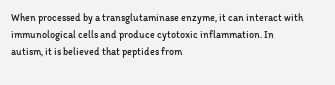When processed by a transglutaminase enzyme, it can interact with immunological cells and produce cytotoxic inflammation. In autism, it is believed that peptides from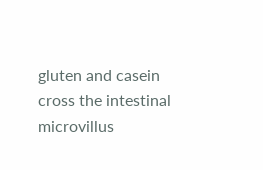gluten and casein cross the intestinal microvillus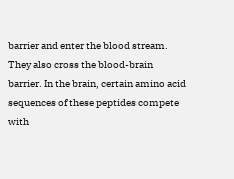barrier and enter the blood stream. They also cross the blood-brain barrier. In the brain, certain amino acid sequences of these peptides compete with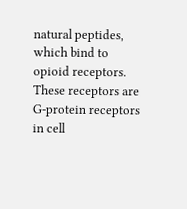natural peptides, which bind to opioid receptors. These receptors are G-protein receptors in cell